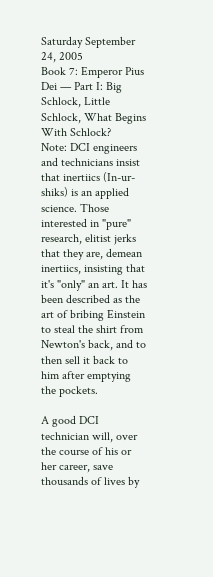Saturday September 24, 2005
Book 7: Emperor Pius Dei — Part I: Big Schlock, Little Schlock, What Begins With Schlock?
Note: DCI engineers and technicians insist that inertiics (In-ur-shiks) is an applied science. Those interested in "pure" research, elitist jerks that they are, demean inertiics, insisting that it's "only" an art. It has been described as the art of bribing Einstein to steal the shirt from Newton's back, and to then sell it back to him after emptying the pockets.

A good DCI technician will, over the course of his or her career, save thousands of lives by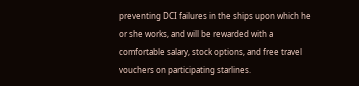preventing DCI failures in the ships upon which he or she works, and will be rewarded with a comfortable salary, stock options, and free travel vouchers on participating starlines.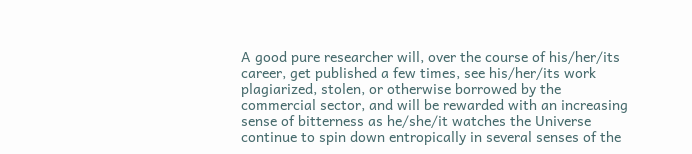A good pure researcher will, over the course of his/her/its career, get published a few times, see his/her/its work plagiarized, stolen, or otherwise borrowed by the commercial sector, and will be rewarded with an increasing sense of bitterness as he/she/it watches the Universe continue to spin down entropically in several senses of the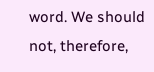word. We should not, therefore,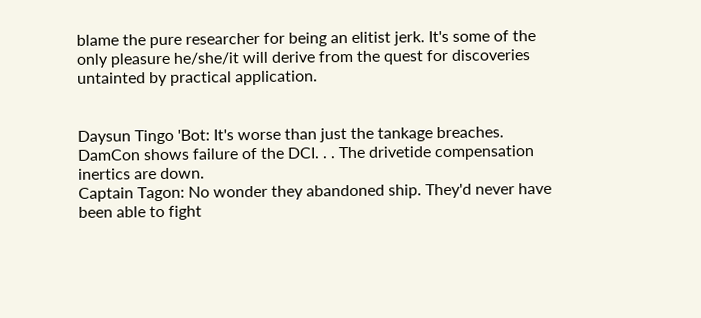blame the pure researcher for being an elitist jerk. It's some of the only pleasure he/she/it will derive from the quest for discoveries untainted by practical application.


Daysun Tingo 'Bot: It's worse than just the tankage breaches. DamCon shows failure of the DCI. . . The drivetide compensation inertics are down.
Captain Tagon: No wonder they abandoned ship. They'd never have been able to fight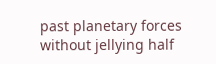past planetary forces without jellying half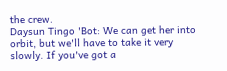the crew.
Daysun Tingo 'Bot: We can get her into orbit, but we'll have to take it very slowly. If you've got a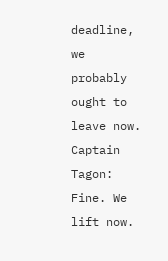deadline, we probably ought to leave now.
Captain Tagon: Fine. We lift now.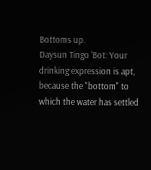Bottoms up.
Daysun Tingo 'Bot: Your drinking expression is apt, because the "bottom" to which the water has settled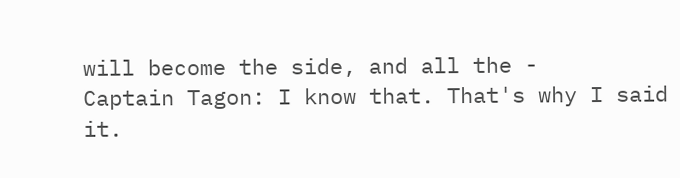will become the side, and all the -
Captain Tagon: I know that. That's why I said it.